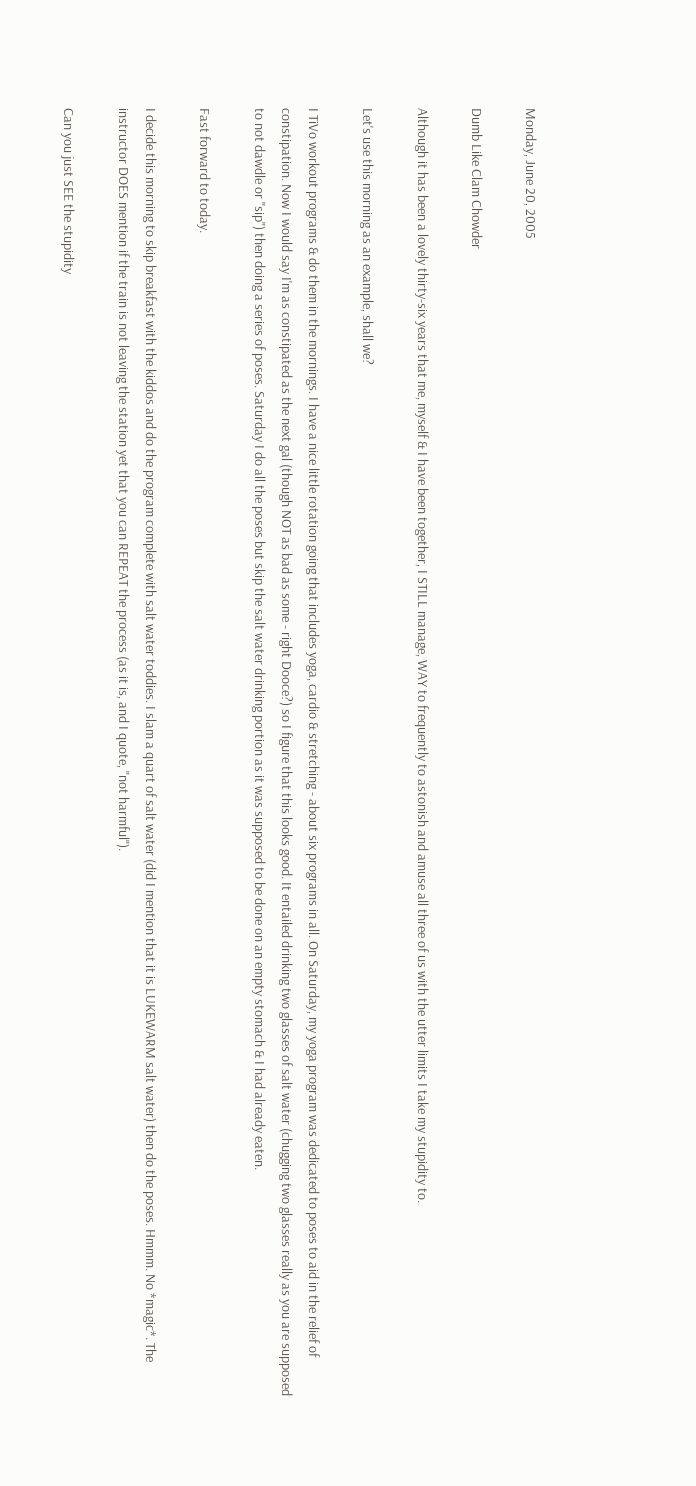Monday, June 20, 2005

Dumb Like Clam Chowder

Although it has been a lovely thirty-six years that me, myself & I have been together, I STILL manage, WAY to frequently to astonish and amuse all three of us with the utter limits I take my stupidity to.

Let's use this morning as an example, shall we?

I TiVo workout programs & do them in the mornings. I have a nice little rotation going that includes yoga, cardio & stretching - about six programs in all. On Saturday, my yoga program was dedicated to poses to aid in the relief of constipation. Now I would say I'm as constipated as the next gal (though NOT as bad as some - right Dooce?) so I figure that this looks good. It entailed drinking two glasses of salt water (chugging two glasses really as you are supposed to not dawdle or "sip") then doing a series of poses. Saturday I do all the poses but skip the salt water drinking portion as it was supposed to be done on an empty stomach & I had already eaten.

Fast forward to today.

I decide this morning to skip breakfast with the kiddos and do the program complete with salt water toddies. I slam a quart of salt water (did I mention that it is LUKEWARM salt water) then do the poses. Hmmm. No *magic*. The instructor DOES mention if the train is not leaving the station yet that you can REPEAT the process (as it is, and I quote, "not harmful").

Can you just SEE the stupidity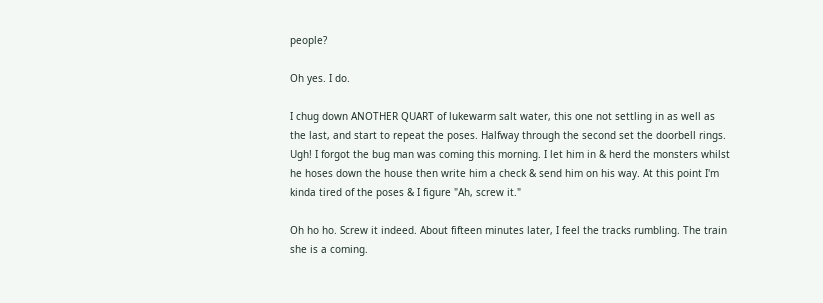people?

Oh yes. I do.

I chug down ANOTHER QUART of lukewarm salt water, this one not settling in as well as the last, and start to repeat the poses. Halfway through the second set the doorbell rings. Ugh! I forgot the bug man was coming this morning. I let him in & herd the monsters whilst he hoses down the house then write him a check & send him on his way. At this point I'm kinda tired of the poses & I figure "Ah, screw it."

Oh ho ho. Screw it indeed. About fifteen minutes later, I feel the tracks rumbling. The train she is a coming.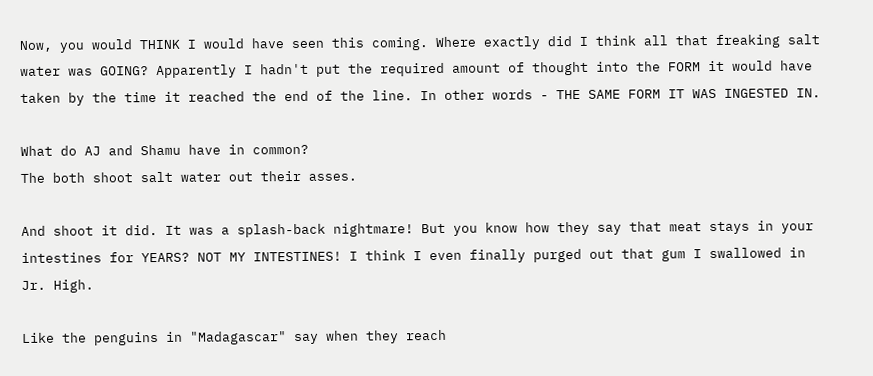Now, you would THINK I would have seen this coming. Where exactly did I think all that freaking salt water was GOING? Apparently I hadn't put the required amount of thought into the FORM it would have taken by the time it reached the end of the line. In other words - THE SAME FORM IT WAS INGESTED IN.

What do AJ and Shamu have in common?
The both shoot salt water out their asses.

And shoot it did. It was a splash-back nightmare! But you know how they say that meat stays in your intestines for YEARS? NOT MY INTESTINES! I think I even finally purged out that gum I swallowed in Jr. High.

Like the penguins in "Madagascar" say when they reach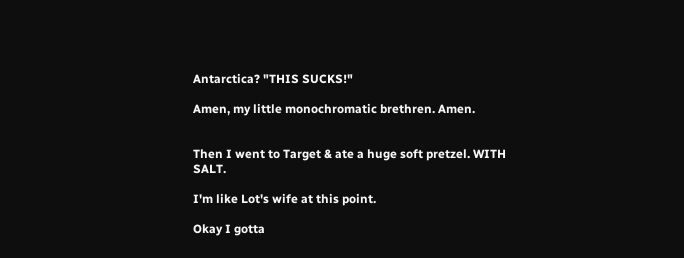Antarctica? "THIS SUCKS!"

Amen, my little monochromatic brethren. Amen.


Then I went to Target & ate a huge soft pretzel. WITH SALT.

I'm like Lot's wife at this point.

Okay I gotta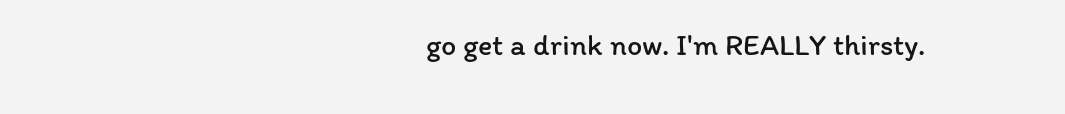go get a drink now. I'm REALLY thirsty.